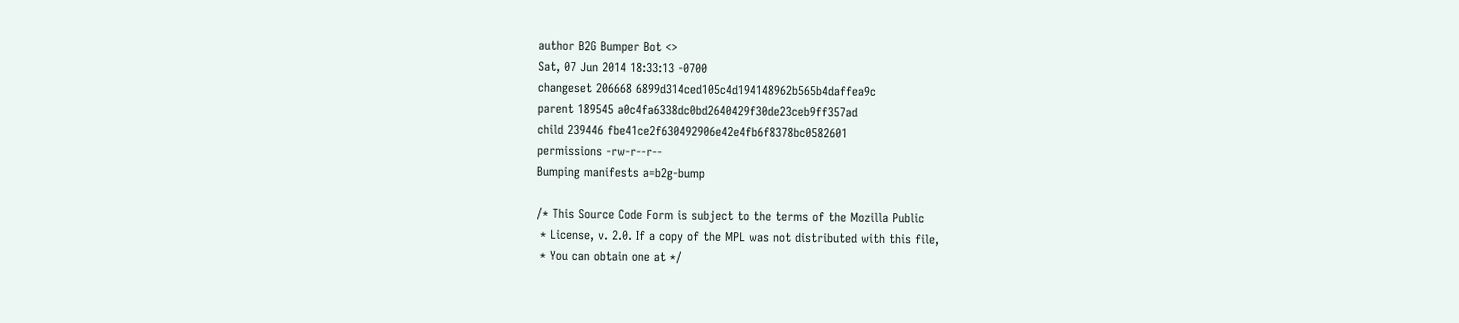author B2G Bumper Bot <>
Sat, 07 Jun 2014 18:33:13 -0700
changeset 206668 6899d314ced105c4d194148962b565b4daffea9c
parent 189545 a0c4fa6338dc0bd2640429f30de23ceb9ff357ad
child 239446 fbe41ce2f630492906e42e4fb6f8378bc0582601
permissions -rw-r--r--
Bumping manifests a=b2g-bump

/* This Source Code Form is subject to the terms of the Mozilla Public
 * License, v. 2.0. If a copy of the MPL was not distributed with this file,
 * You can obtain one at */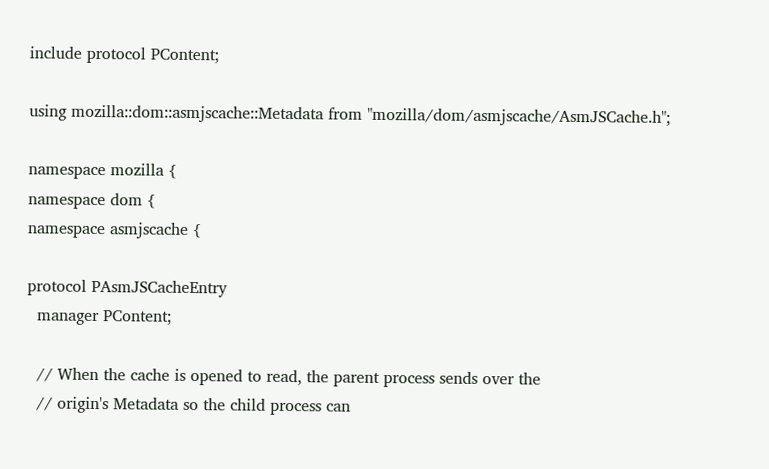include protocol PContent;

using mozilla::dom::asmjscache::Metadata from "mozilla/dom/asmjscache/AsmJSCache.h";

namespace mozilla {
namespace dom {
namespace asmjscache {

protocol PAsmJSCacheEntry
  manager PContent;

  // When the cache is opened to read, the parent process sends over the
  // origin's Metadata so the child process can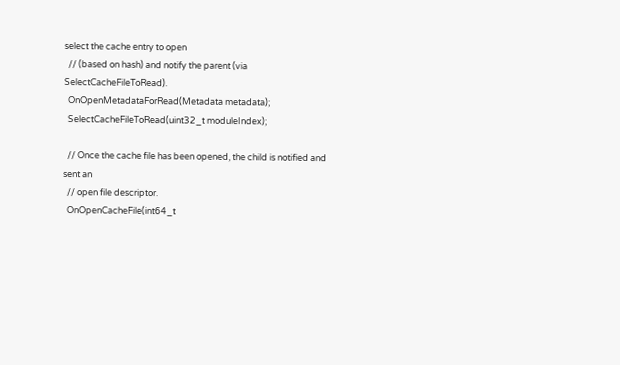select the cache entry to open
  // (based on hash) and notify the parent (via SelectCacheFileToRead).
  OnOpenMetadataForRead(Metadata metadata);
  SelectCacheFileToRead(uint32_t moduleIndex);

  // Once the cache file has been opened, the child is notified and sent an
  // open file descriptor.
  OnOpenCacheFile(int64_t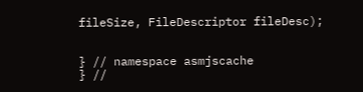fileSize, FileDescriptor fileDesc);


} // namespace asmjscache
} //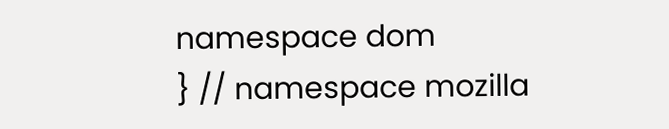namespace dom
} // namespace mozilla